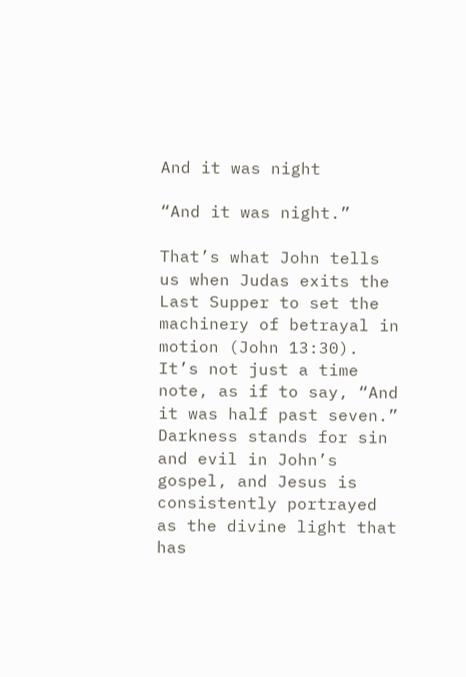And it was night

“And it was night.”

That’s what John tells us when Judas exits the Last Supper to set the machinery of betrayal in motion (John 13:30). It’s not just a time note, as if to say, “And it was half past seven.” Darkness stands for sin and evil in John’s gospel, and Jesus is  consistently portrayed as the divine light that has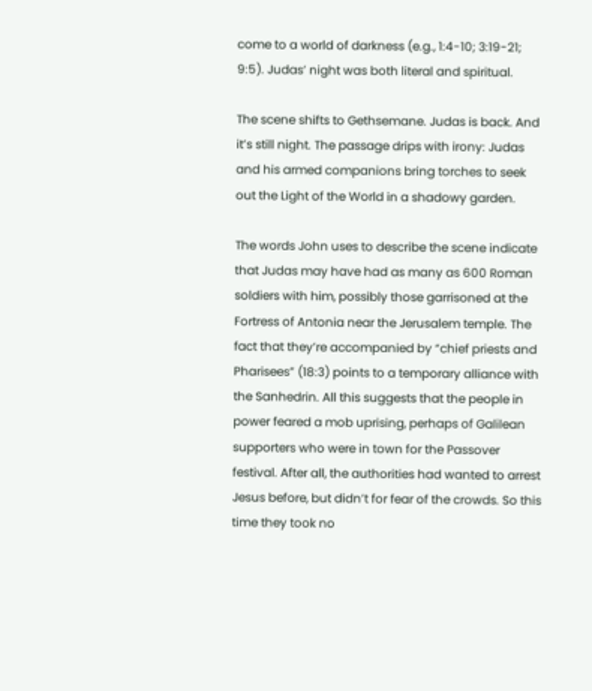come to a world of darkness (e.g., 1:4-10; 3:19-21; 9:5). Judas’ night was both literal and spiritual.

The scene shifts to Gethsemane. Judas is back. And it’s still night. The passage drips with irony: Judas and his armed companions bring torches to seek out the Light of the World in a shadowy garden.

The words John uses to describe the scene indicate that Judas may have had as many as 600 Roman soldiers with him, possibly those garrisoned at the Fortress of Antonia near the Jerusalem temple. The fact that they’re accompanied by “chief priests and Pharisees” (18:3) points to a temporary alliance with the Sanhedrin. All this suggests that the people in power feared a mob uprising, perhaps of Galilean supporters who were in town for the Passover festival. After all, the authorities had wanted to arrest Jesus before, but didn’t for fear of the crowds. So this time they took no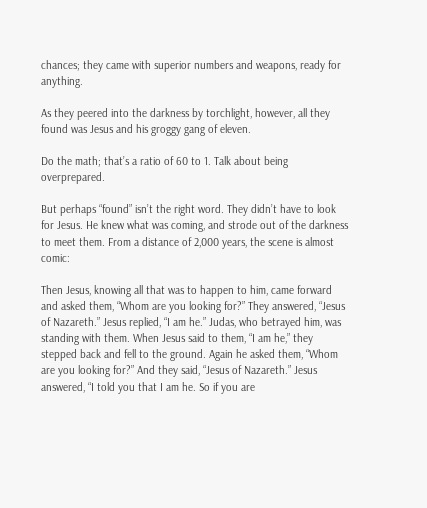chances; they came with superior numbers and weapons, ready for anything.

As they peered into the darkness by torchlight, however, all they found was Jesus and his groggy gang of eleven.

Do the math; that’s a ratio of 60 to 1. Talk about being overprepared.

But perhaps “found” isn’t the right word. They didn’t have to look for Jesus. He knew what was coming, and strode out of the darkness to meet them. From a distance of 2,000 years, the scene is almost comic:

Then Jesus, knowing all that was to happen to him, came forward and asked them, “Whom are you looking for?” They answered, “Jesus of Nazareth.” Jesus replied, “I am he.” Judas, who betrayed him, was standing with them. When Jesus said to them, “I am he,” they stepped back and fell to the ground. Again he asked them, “Whom are you looking for?” And they said, “Jesus of Nazareth.” Jesus answered, “I told you that I am he. So if you are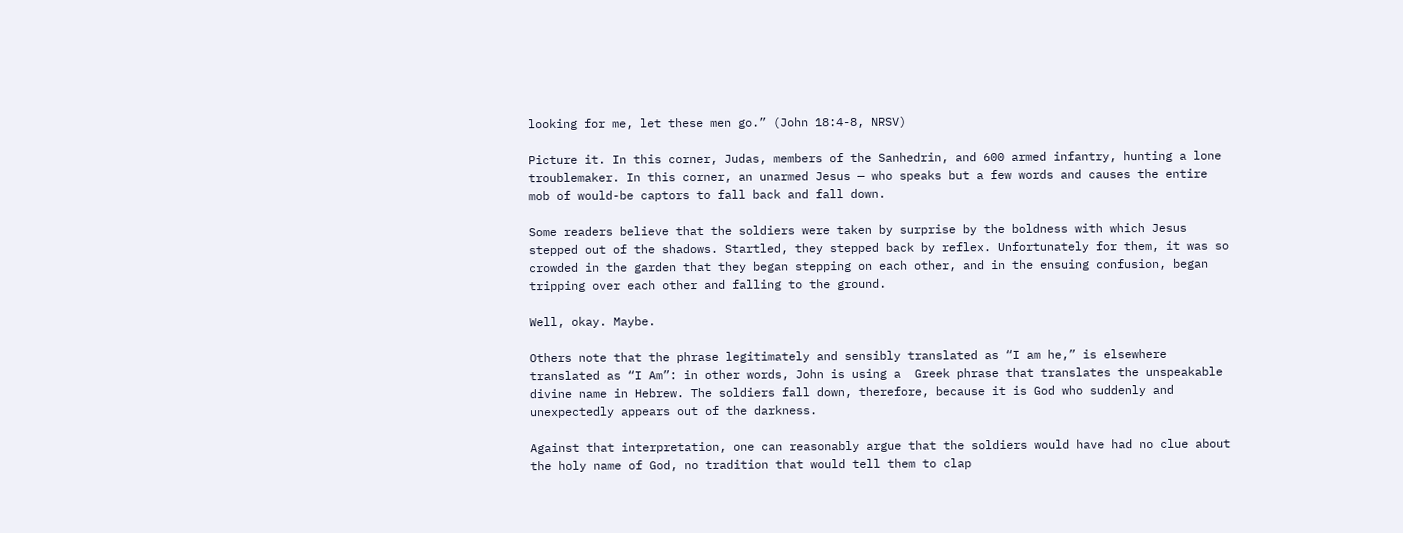looking for me, let these men go.” (John 18:4-8, NRSV)

Picture it. In this corner, Judas, members of the Sanhedrin, and 600 armed infantry, hunting a lone troublemaker. In this corner, an unarmed Jesus — who speaks but a few words and causes the entire mob of would-be captors to fall back and fall down.

Some readers believe that the soldiers were taken by surprise by the boldness with which Jesus stepped out of the shadows. Startled, they stepped back by reflex. Unfortunately for them, it was so crowded in the garden that they began stepping on each other, and in the ensuing confusion, began tripping over each other and falling to the ground.

Well, okay. Maybe.

Others note that the phrase legitimately and sensibly translated as “I am he,” is elsewhere translated as “I Am”: in other words, John is using a  Greek phrase that translates the unspeakable divine name in Hebrew. The soldiers fall down, therefore, because it is God who suddenly and unexpectedly appears out of the darkness.

Against that interpretation, one can reasonably argue that the soldiers would have had no clue about the holy name of God, no tradition that would tell them to clap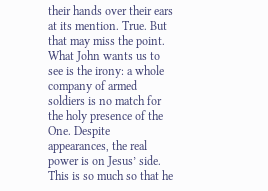their hands over their ears at its mention. True. But that may miss the point. What John wants us to see is the irony: a whole company of armed soldiers is no match for the holy presence of the One. Despite appearances, the real power is on Jesus’ side. This is so much so that he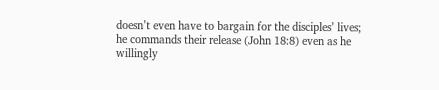doesn’t even have to bargain for the disciples’ lives; he commands their release (John 18:8) even as he willingly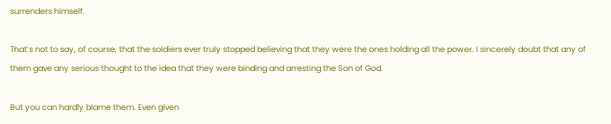surrenders himself.

That’s not to say, of course, that the soldiers ever truly stopped believing that they were the ones holding all the power. I sincerely doubt that any of them gave any serious thought to the idea that they were binding and arresting the Son of God.

But you can hardly blame them. Even given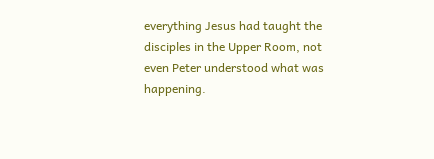everything Jesus had taught the disciples in the Upper Room, not even Peter understood what was happening.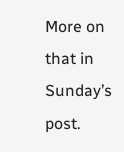More on that in Sunday’s post.